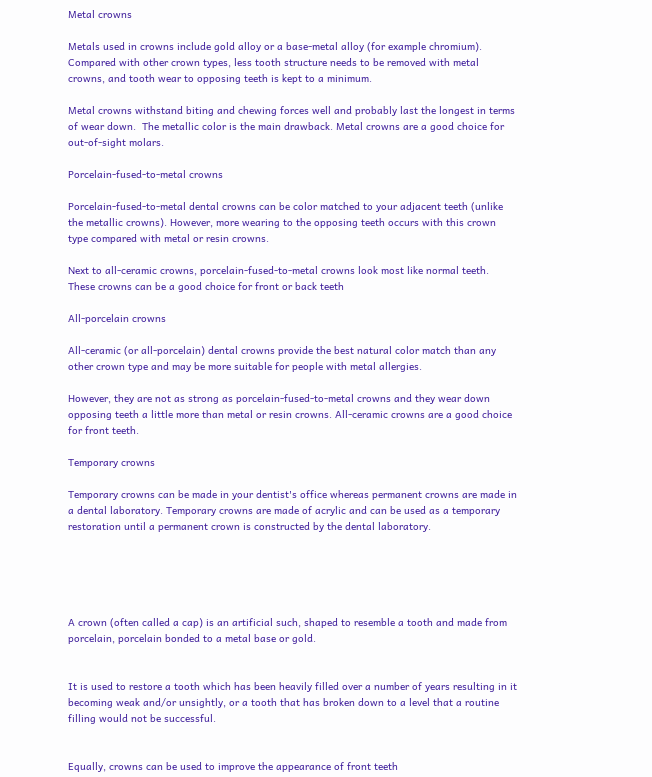Metal crowns

Metals used in crowns include gold alloy or a base-metal alloy (for example chromium). Compared with other crown types, less tooth structure needs to be removed with metal crowns, and tooth wear to opposing teeth is kept to a minimum.

Metal crowns withstand biting and chewing forces well and probably last the longest in terms of wear down.  The metallic color is the main drawback. Metal crowns are a good choice for out-of-sight molars.

Porcelain-fused-to-metal crowns

Porcelain-fused-to-metal dental crowns can be color matched to your adjacent teeth (unlike the metallic crowns). However, more wearing to the opposing teeth occurs with this crown type compared with metal or resin crowns.

Next to all-ceramic crowns, porcelain-fused-to-metal crowns look most like normal teeth. These crowns can be a good choice for front or back teeth

All-porcelain crowns

All-ceramic (or all-porcelain) dental crowns provide the best natural color match than any other crown type and may be more suitable for people with metal allergies.

However, they are not as strong as porcelain-fused-to-metal crowns and they wear down opposing teeth a little more than metal or resin crowns. All-ceramic crowns are a good choice for front teeth.

Temporary crowns

Temporary crowns can be made in your dentist's office whereas permanent crowns are made in a dental laboratory. Temporary crowns are made of acrylic and can be used as a temporary restoration until a permanent crown is constructed by the dental laboratory.





A crown (often called a cap) is an artificial such, shaped to resemble a tooth and made from porcelain, porcelain bonded to a metal base or gold.


It is used to restore a tooth which has been heavily filled over a number of years resulting in it becoming weak and/or unsightly, or a tooth that has broken down to a level that a routine filling would not be successful.


Equally, crowns can be used to improve the appearance of front teeth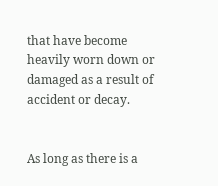that have become heavily worn down or damaged as a result of accident or decay.


As long as there is a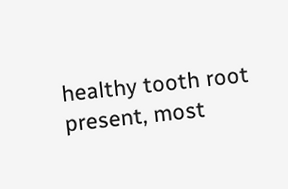healthy tooth root present, most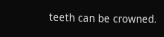teeth can be crowned.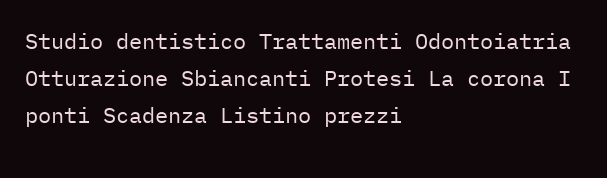Studio dentistico Trattamenti Odontoiatria Otturazione Sbiancanti Protesi La corona I ponti Scadenza Listino prezzi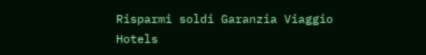Risparmi soldi Garanzia Viaggio Hotels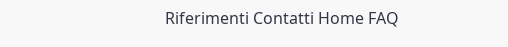Riferimenti Contatti Home FAQ